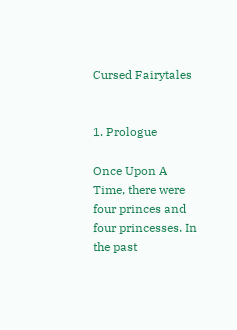Cursed Fairytales


1. Prologue

Once Upon A Time, there were four princes and four princesses. In the past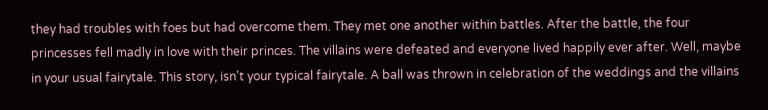they had troubles with foes but had overcome them. They met one another within battles. After the battle, the four princesses fell madly in love with their princes. The villains were defeated and everyone lived happily ever after. Well, maybe in your usual fairytale. This story, isn't your typical fairytale. A ball was thrown in celebration of the weddings and the villains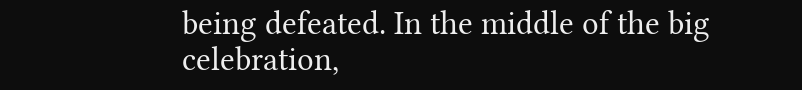being defeated. In the middle of the big celebration,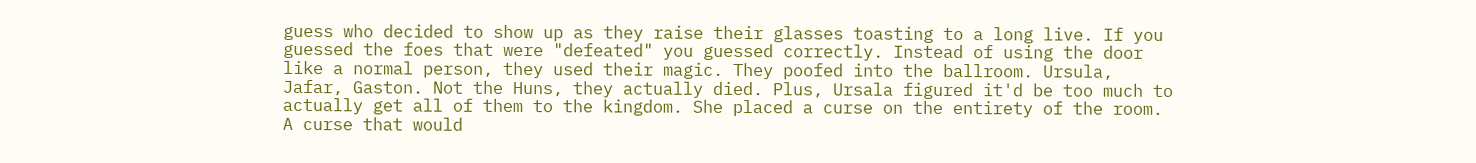guess who decided to show up as they raise their glasses toasting to a long live. If you guessed the foes that were "defeated" you guessed correctly. Instead of using the door like a normal person, they used their magic. They poofed into the ballroom. Ursula, Jafar, Gaston. Not the Huns, they actually died. Plus, Ursala figured it'd be too much to actually get all of them to the kingdom. She placed a curse on the entirety of the room. A curse that would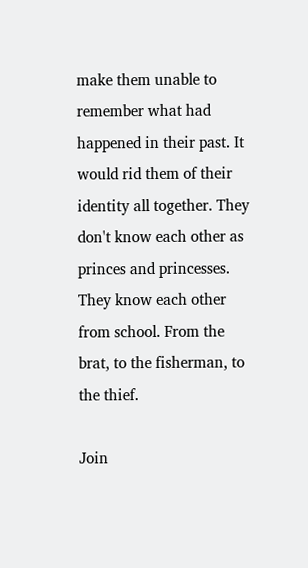make them unable to remember what had happened in their past. It would rid them of their identity all together. They don't know each other as princes and princesses. They know each other from school. From the brat, to the fisherman, to the thief.

Join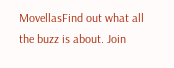MovellasFind out what all the buzz is about. Join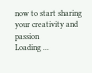now to start sharing your creativity and passion
Loading ...